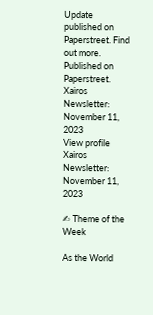Update published on Paperstreet. Find out more.
Published on Paperstreet.
Xairos Newsletter: November 11, 2023
View profile
Xairos Newsletter: November 11, 2023

✍ Theme of the Week

As the World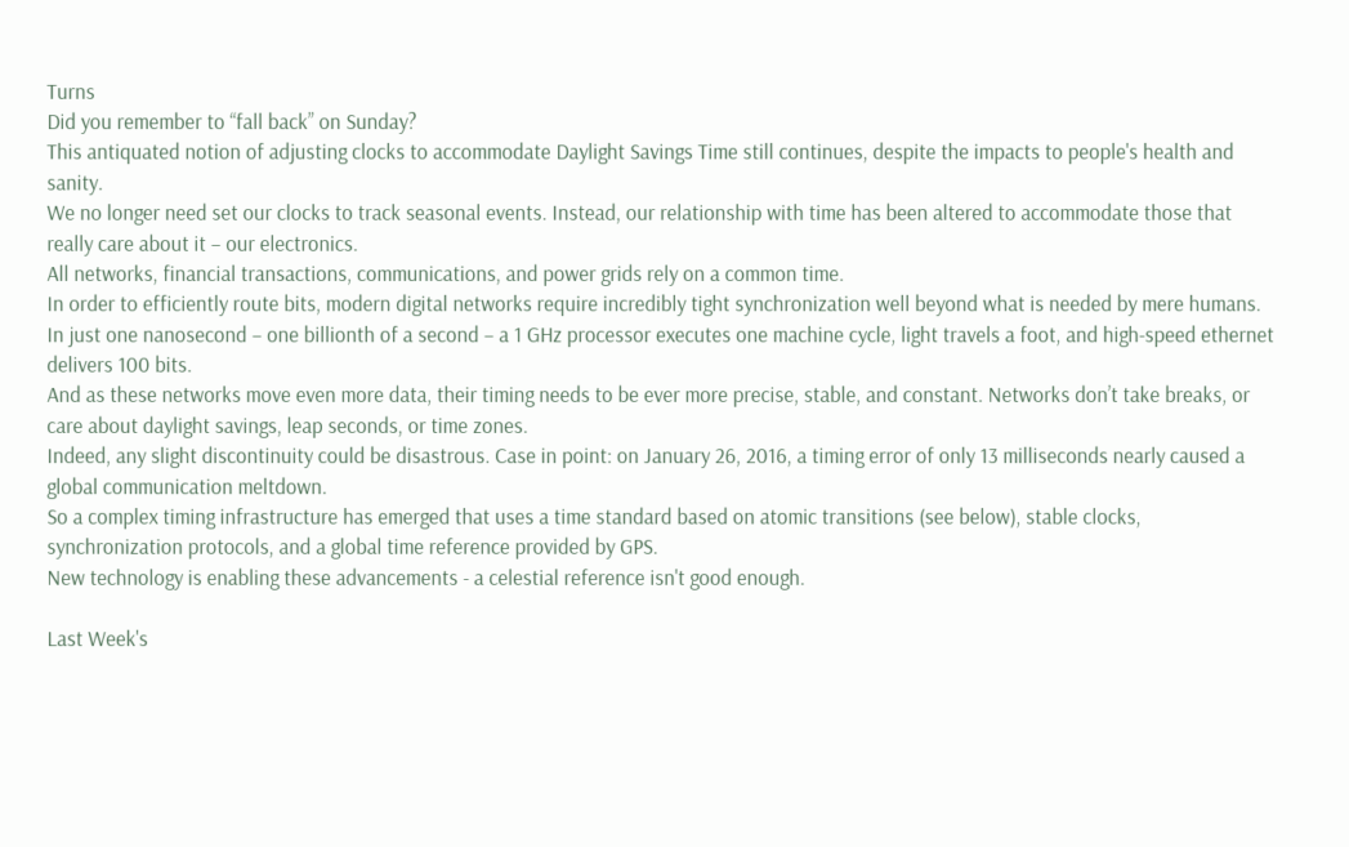Turns
Did you remember to “fall back” on Sunday?
This antiquated notion of adjusting clocks to accommodate Daylight Savings Time still continues, despite the impacts to people's health and sanity.
We no longer need set our clocks to track seasonal events. Instead, our relationship with time has been altered to accommodate those that really care about it – our electronics.
All networks, financial transactions, communications, and power grids rely on a common time.
In order to efficiently route bits, modern digital networks require incredibly tight synchronization well beyond what is needed by mere humans. In just one nanosecond – one billionth of a second – a 1 GHz processor executes one machine cycle, light travels a foot, and high-speed ethernet delivers 100 bits.
And as these networks move even more data, their timing needs to be ever more precise, stable, and constant. Networks don’t take breaks, or care about daylight savings, leap seconds, or time zones.
Indeed, any slight discontinuity could be disastrous. Case in point: on January 26, 2016, a timing error of only 13 milliseconds nearly caused a global communication meltdown.
So a complex timing infrastructure has emerged that uses a time standard based on atomic transitions (see below), stable clocks, synchronization protocols, and a global time reference provided by GPS.
New technology is enabling these advancements - a celestial reference isn't good enough.

Last Week's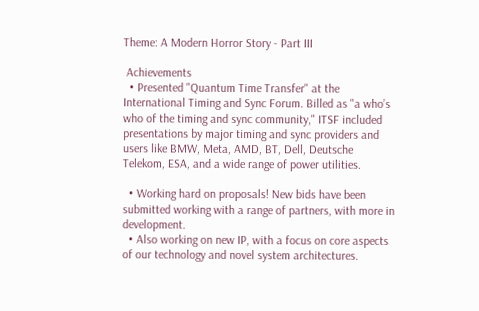Theme: A Modern Horror Story - Part III

 Achievements
  • Presented "Quantum Time Transfer" at the International Timing and Sync Forum. Billed as "a who’s who of the timing and sync community," ITSF included presentations by major timing and sync providers and users like BMW, Meta, AMD, BT, Dell, Deutsche Telekom, ESA, and a wide range of power utilities.

  • Working hard on proposals! New bids have been submitted working with a range of partners, with more in development.
  • Also working on new IP, with a focus on core aspects of our technology and novel system architectures.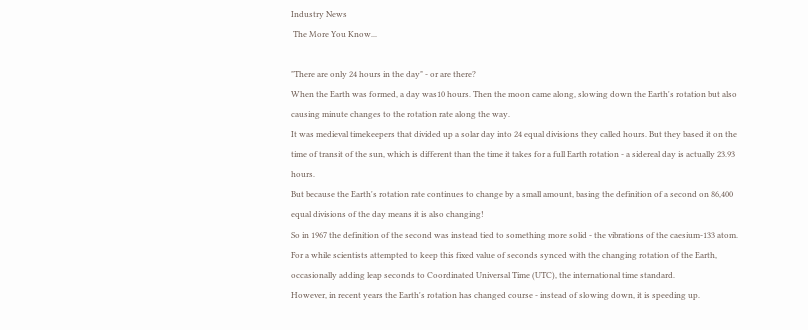Industry News
 The More You Know...

"There are only 24 hours in the day" - or are there?
When the Earth was formed, a day was10 hours. Then the moon came along, slowing down the Earth's rotation but also causing minute changes to the rotation rate along the way.
It was medieval timekeepers that divided up a solar day into 24 equal divisions they called hours. But they based it on the time of transit of the sun, which is different than the time it takes for a full Earth rotation - a sidereal day is actually 23.93 hours.
But because the Earth's rotation rate continues to change by a small amount, basing the definition of a second on 86,400 equal divisions of the day means it is also changing!
So in 1967 the definition of the second was instead tied to something more solid - the vibrations of the caesium-133 atom.
For a while scientists attempted to keep this fixed value of seconds synced with the changing rotation of the Earth, occasionally adding leap seconds to Coordinated Universal Time (UTC), the international time standard.
However, in recent years the Earth's rotation has changed course - instead of slowing down, it is speeding up.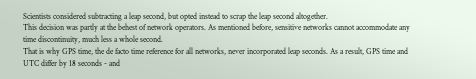Scientists considered subtracting a leap second, but opted instead to scrap the leap second altogether.
This decision was partly at the behest of network operators. As mentioned before, sensitive networks cannot accommodate any time discontinuity, much less a whole second.
That is why GPS time, the de facto time reference for all networks, never incorporated leap seconds. As a result, GPS time and UTC differ by 18 seconds - and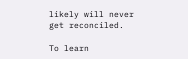likely will never get reconciled.

To learn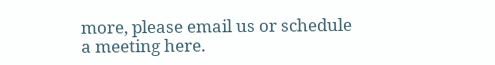more, please email us or schedule a meeting here.